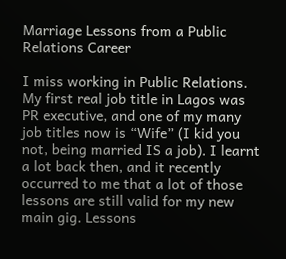Marriage Lessons from a Public Relations Career

I miss working in Public Relations. My first real job title in Lagos was PR executive, and one of my many job titles now is “Wife” (I kid you not, being married IS a job). I learnt a lot back then, and it recently occurred to me that a lot of those lessons are still valid for my new main gig. Lessons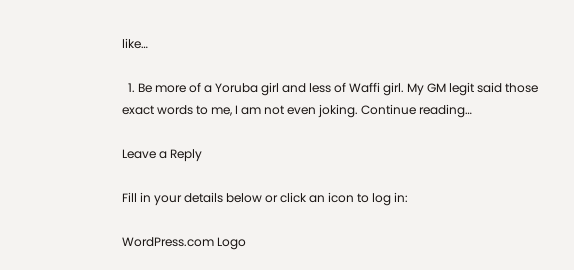like…

  1. Be more of a Yoruba girl and less of Waffi girl. My GM legit said those exact words to me, I am not even joking. Continue reading…

Leave a Reply

Fill in your details below or click an icon to log in:

WordPress.com Logo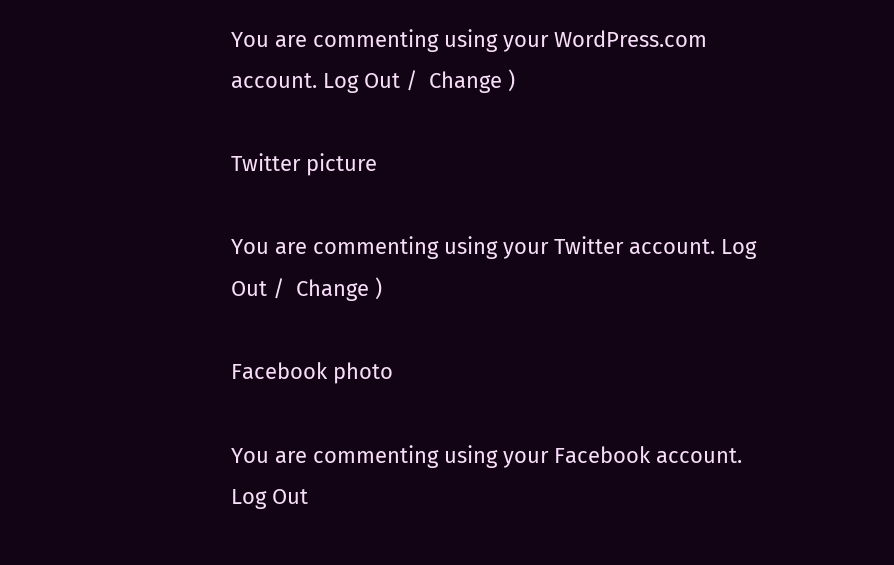You are commenting using your WordPress.com account. Log Out /  Change )

Twitter picture

You are commenting using your Twitter account. Log Out /  Change )

Facebook photo

You are commenting using your Facebook account. Log Out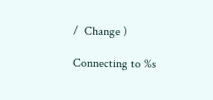/  Change )

Connecting to %s